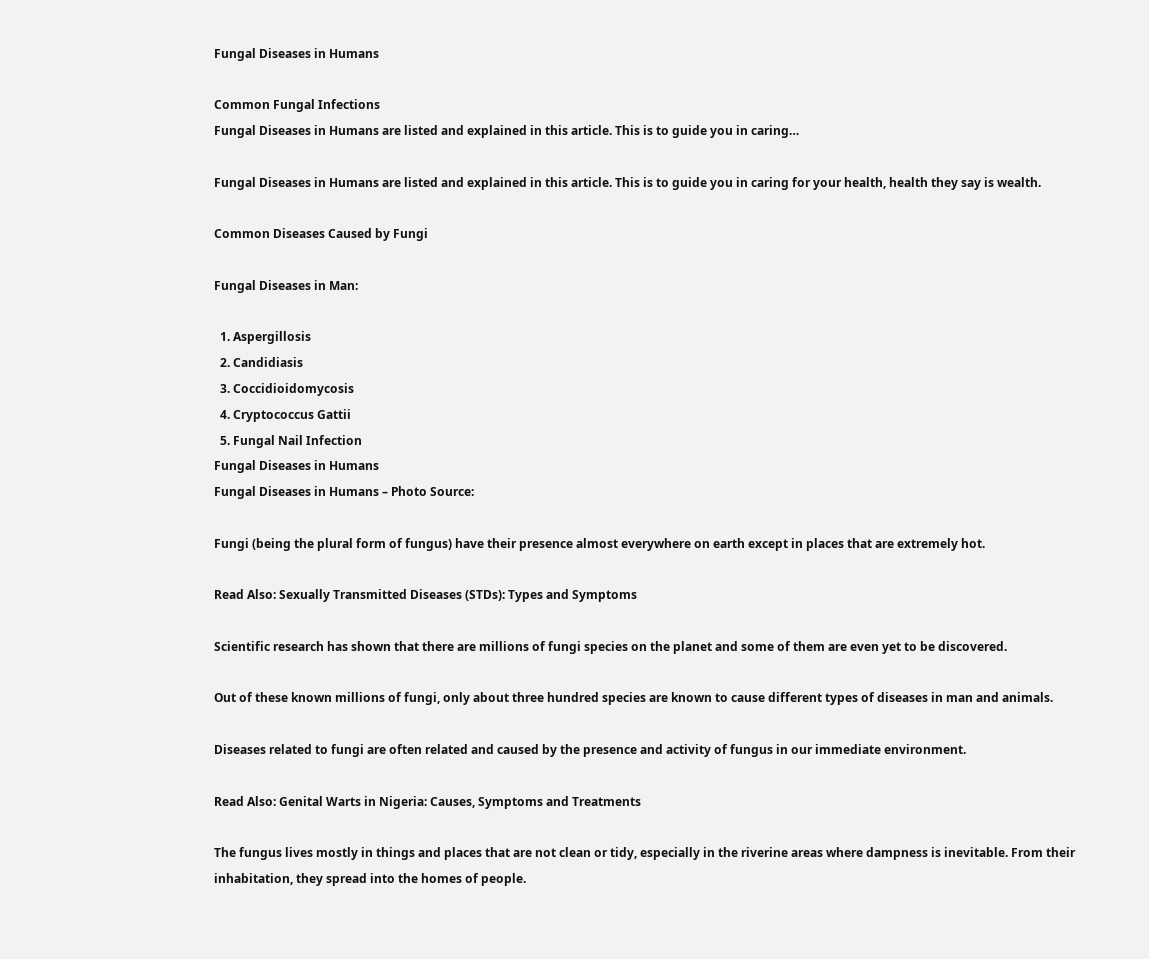Fungal Diseases in Humans

Common Fungal Infections
Fungal Diseases in Humans are listed and explained in this article. This is to guide you in caring…

Fungal Diseases in Humans are listed and explained in this article. This is to guide you in caring for your health, health they say is wealth.

Common Diseases Caused by Fungi

Fungal Diseases in Man:

  1. Aspergillosis
  2. Candidiasis
  3. Coccidioidomycosis
  4. Cryptococcus Gattii
  5. Fungal Nail Infection
Fungal Diseases in Humans
Fungal Diseases in Humans – Photo Source:

Fungi (being the plural form of fungus) have their presence almost everywhere on earth except in places that are extremely hot.

Read Also: Sexually Transmitted Diseases (STDs): Types and Symptoms

Scientific research has shown that there are millions of fungi species on the planet and some of them are even yet to be discovered.

Out of these known millions of fungi, only about three hundred species are known to cause different types of diseases in man and animals.

Diseases related to fungi are often related and caused by the presence and activity of fungus in our immediate environment.

Read Also: Genital Warts in Nigeria: Causes, Symptoms and Treatments

The fungus lives mostly in things and places that are not clean or tidy, especially in the riverine areas where dampness is inevitable. From their inhabitation, they spread into the homes of people.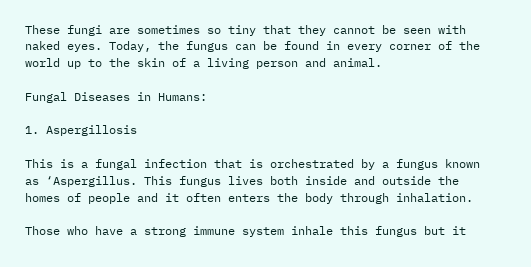These fungi are sometimes so tiny that they cannot be seen with naked eyes. Today, the fungus can be found in every corner of the world up to the skin of a living person and animal.

Fungal Diseases in Humans:

1. Aspergillosis

This is a fungal infection that is orchestrated by a fungus known as ‘Aspergillus. This fungus lives both inside and outside the homes of people and it often enters the body through inhalation.

Those who have a strong immune system inhale this fungus but it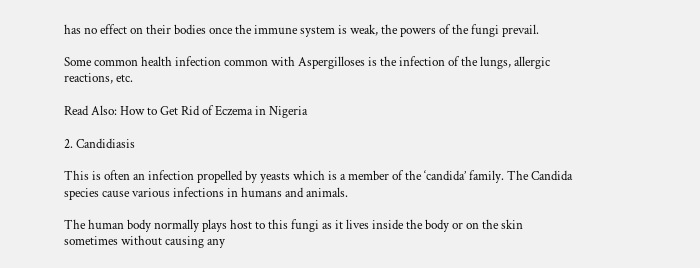has no effect on their bodies once the immune system is weak, the powers of the fungi prevail.

Some common health infection common with Aspergilloses is the infection of the lungs, allergic reactions, etc.

Read Also: How to Get Rid of Eczema in Nigeria

2. Candidiasis

This is often an infection propelled by yeasts which is a member of the ‘candida’ family. The Candida species cause various infections in humans and animals.

The human body normally plays host to this fungi as it lives inside the body or on the skin sometimes without causing any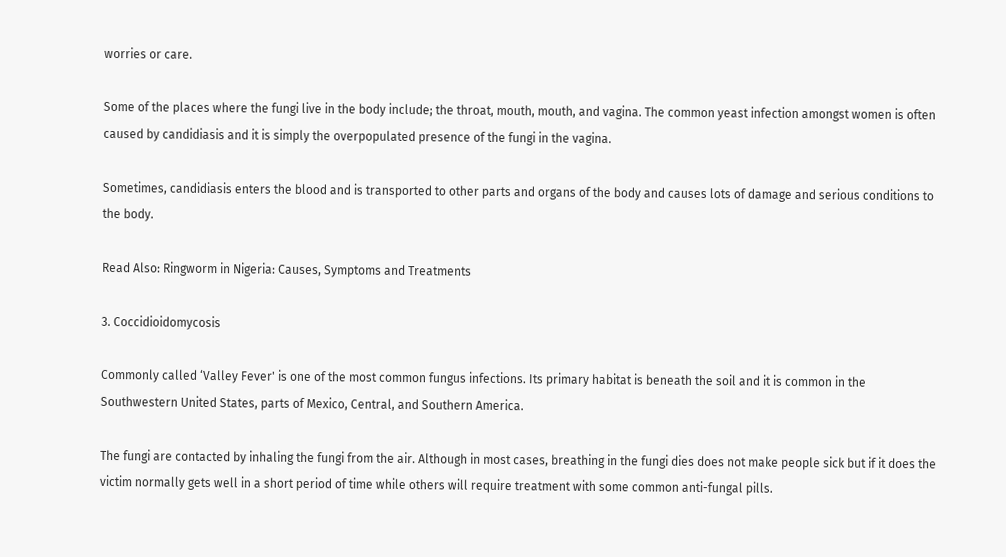worries or care.

Some of the places where the fungi live in the body include; the throat, mouth, mouth, and vagina. The common yeast infection amongst women is often caused by candidiasis and it is simply the overpopulated presence of the fungi in the vagina.

Sometimes, candidiasis enters the blood and is transported to other parts and organs of the body and causes lots of damage and serious conditions to the body.

Read Also: Ringworm in Nigeria: Causes, Symptoms and Treatments

3. Coccidioidomycosis

Commonly called ‘Valley Fever' is one of the most common fungus infections. Its primary habitat is beneath the soil and it is common in the Southwestern United States, parts of Mexico, Central, and Southern America.

The fungi are contacted by inhaling the fungi from the air. Although in most cases, breathing in the fungi dies does not make people sick but if it does the victim normally gets well in a short period of time while others will require treatment with some common anti-fungal pills.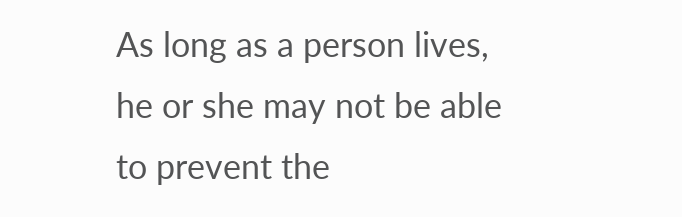As long as a person lives, he or she may not be able to prevent the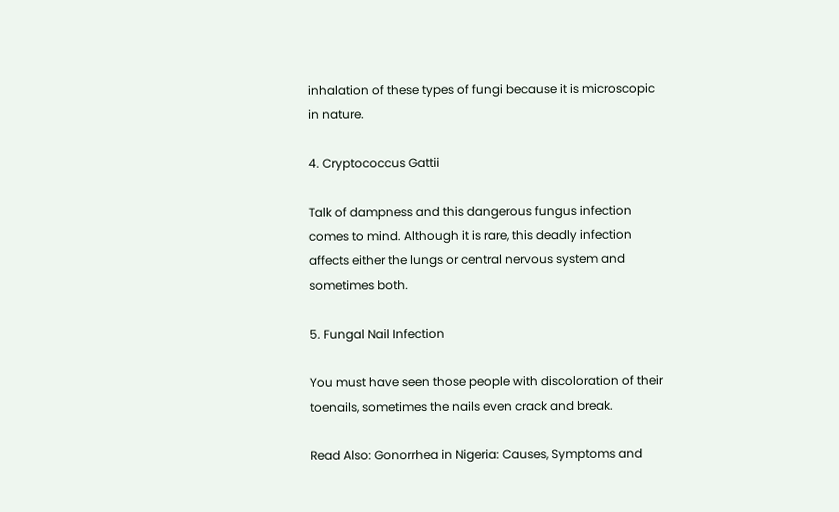inhalation of these types of fungi because it is microscopic in nature.

4. Cryptococcus Gattii

Talk of dampness and this dangerous fungus infection comes to mind. Although it is rare, this deadly infection affects either the lungs or central nervous system and sometimes both.

5. Fungal Nail Infection

You must have seen those people with discoloration of their toenails, sometimes the nails even crack and break.

Read Also: Gonorrhea in Nigeria: Causes, Symptoms and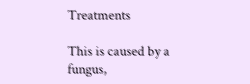Treatments

This is caused by a fungus,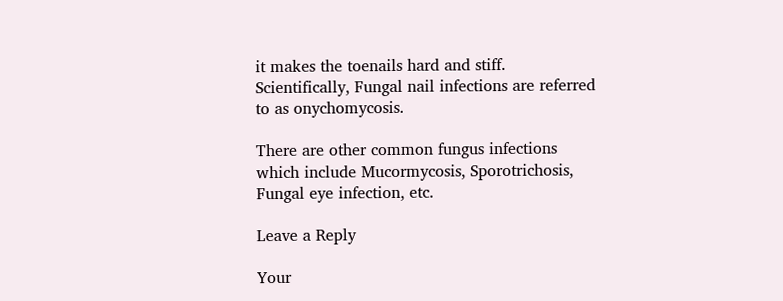it makes the toenails hard and stiff. Scientifically, Fungal nail infections are referred to as onychomycosis.

There are other common fungus infections which include Mucormycosis, Sporotrichosis, Fungal eye infection, etc.

Leave a Reply

Your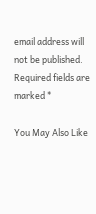email address will not be published. Required fields are marked *

You May Also Like